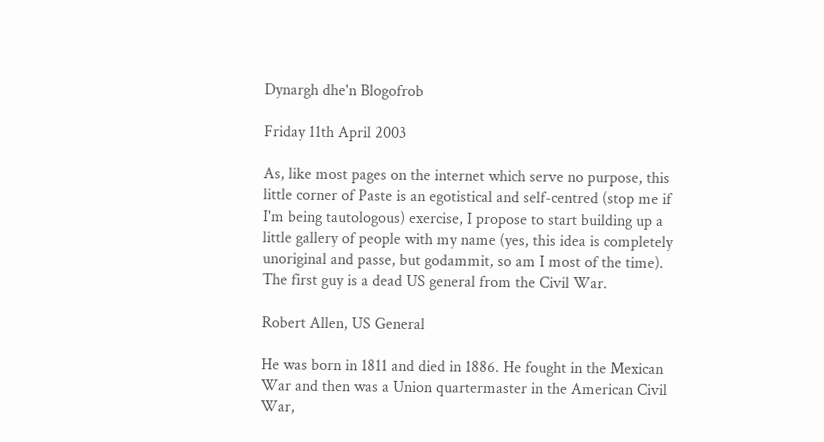Dynargh dhe'n Blogofrob

Friday 11th April 2003

As, like most pages on the internet which serve no purpose, this little corner of Paste is an egotistical and self-centred (stop me if I'm being tautologous) exercise, I propose to start building up a little gallery of people with my name (yes, this idea is completely unoriginal and passe, but godammit, so am I most of the time). The first guy is a dead US general from the Civil War.

Robert Allen, US General

He was born in 1811 and died in 1886. He fought in the Mexican War and then was a Union quartermaster in the American Civil War,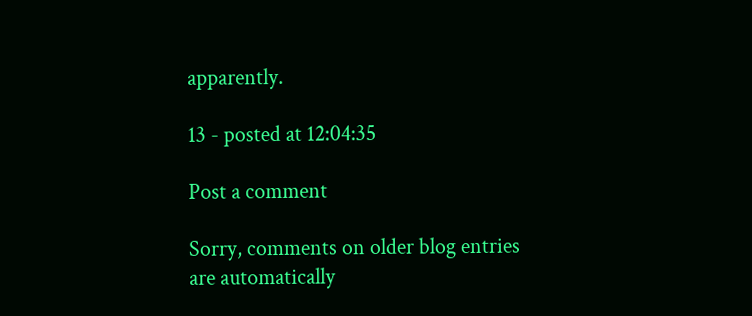apparently.

13 - posted at 12:04:35

Post a comment

Sorry, comments on older blog entries are automatically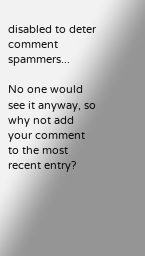disabled to deter comment spammers...

No one would see it anyway, so why not add your comment to the most recent entry?